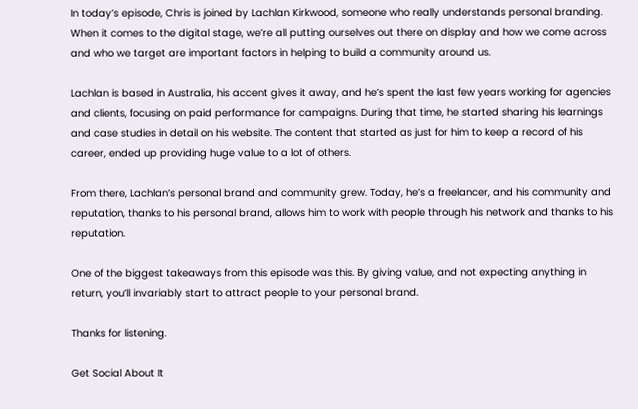In today’s episode, Chris is joined by Lachlan Kirkwood, someone who really understands personal branding. When it comes to the digital stage, we’re all putting ourselves out there on display and how we come across and who we target are important factors in helping to build a community around us.

Lachlan is based in Australia, his accent gives it away, and he’s spent the last few years working for agencies and clients, focusing on paid performance for campaigns. During that time, he started sharing his learnings and case studies in detail on his website. The content that started as just for him to keep a record of his career, ended up providing huge value to a lot of others.

From there, Lachlan’s personal brand and community grew. Today, he’s a freelancer, and his community and reputation, thanks to his personal brand, allows him to work with people through his network and thanks to his reputation.

One of the biggest takeaways from this episode was this. By giving value, and not expecting anything in return, you’ll invariably start to attract people to your personal brand.

Thanks for listening.

Get Social About It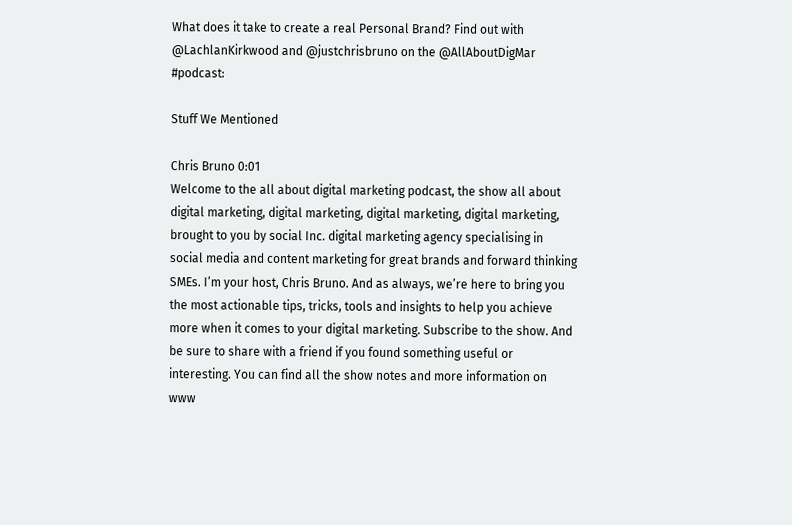What does it take to create a real Personal Brand? Find out with @LachlanKirkwood and @justchrisbruno on the @AllAboutDigMar #podcast:

Stuff We Mentioned

Chris Bruno 0:01
Welcome to the all about digital marketing podcast, the show all about digital marketing, digital marketing, digital marketing, digital marketing, brought to you by social Inc. digital marketing agency specialising in social media and content marketing for great brands and forward thinking SMEs. I’m your host, Chris Bruno. And as always, we’re here to bring you the most actionable tips, tricks, tools and insights to help you achieve more when it comes to your digital marketing. Subscribe to the show. And be sure to share with a friend if you found something useful or interesting. You can find all the show notes and more information on www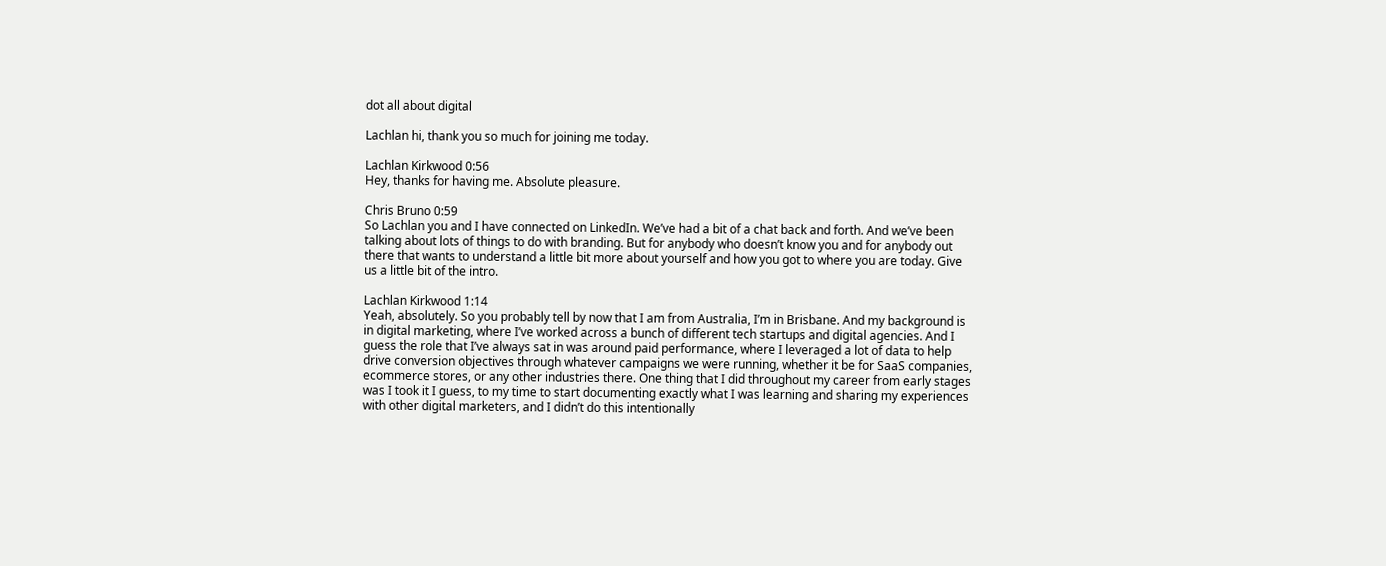dot all about digital

Lachlan hi, thank you so much for joining me today.

Lachlan Kirkwood 0:56
Hey, thanks for having me. Absolute pleasure.

Chris Bruno 0:59
So Lachlan you and I have connected on LinkedIn. We’ve had a bit of a chat back and forth. And we’ve been talking about lots of things to do with branding. But for anybody who doesn’t know you and for anybody out there that wants to understand a little bit more about yourself and how you got to where you are today. Give us a little bit of the intro.

Lachlan Kirkwood 1:14
Yeah, absolutely. So you probably tell by now that I am from Australia, I’m in Brisbane. And my background is in digital marketing, where I’ve worked across a bunch of different tech startups and digital agencies. And I guess the role that I’ve always sat in was around paid performance, where I leveraged a lot of data to help drive conversion objectives through whatever campaigns we were running, whether it be for SaaS companies, ecommerce stores, or any other industries there. One thing that I did throughout my career from early stages was I took it I guess, to my time to start documenting exactly what I was learning and sharing my experiences with other digital marketers, and I didn’t do this intentionally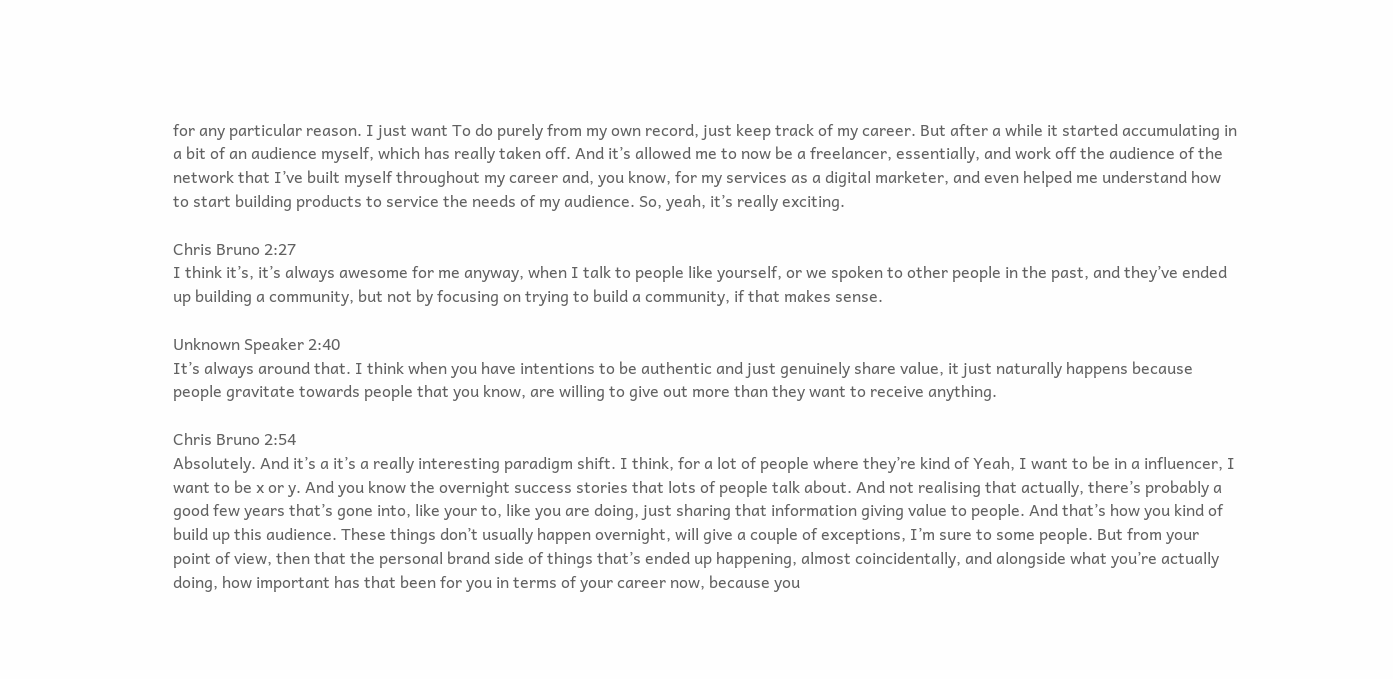for any particular reason. I just want To do purely from my own record, just keep track of my career. But after a while it started accumulating in a bit of an audience myself, which has really taken off. And it’s allowed me to now be a freelancer, essentially, and work off the audience of the network that I’ve built myself throughout my career and, you know, for my services as a digital marketer, and even helped me understand how to start building products to service the needs of my audience. So, yeah, it’s really exciting.

Chris Bruno 2:27
I think it’s, it’s always awesome for me anyway, when I talk to people like yourself, or we spoken to other people in the past, and they’ve ended up building a community, but not by focusing on trying to build a community, if that makes sense.

Unknown Speaker 2:40
It’s always around that. I think when you have intentions to be authentic and just genuinely share value, it just naturally happens because people gravitate towards people that you know, are willing to give out more than they want to receive anything.

Chris Bruno 2:54
Absolutely. And it’s a it’s a really interesting paradigm shift. I think, for a lot of people where they’re kind of Yeah, I want to be in a influencer, I want to be x or y. And you know the overnight success stories that lots of people talk about. And not realising that actually, there’s probably a good few years that’s gone into, like your to, like you are doing, just sharing that information giving value to people. And that’s how you kind of build up this audience. These things don’t usually happen overnight, will give a couple of exceptions, I’m sure to some people. But from your point of view, then that the personal brand side of things that’s ended up happening, almost coincidentally, and alongside what you’re actually doing, how important has that been for you in terms of your career now, because you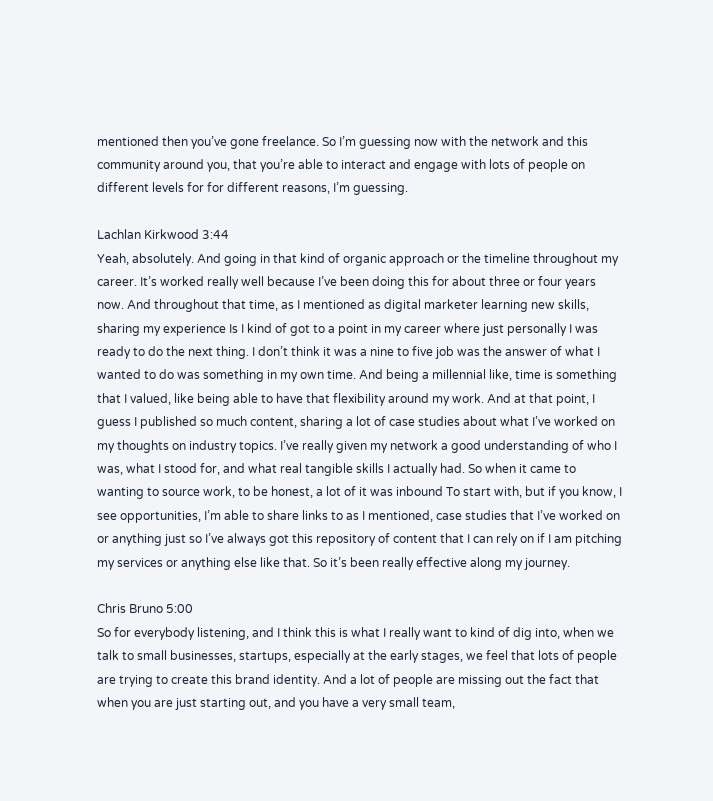mentioned then you’ve gone freelance. So I’m guessing now with the network and this community around you, that you’re able to interact and engage with lots of people on different levels for for different reasons, I’m guessing.

Lachlan Kirkwood 3:44
Yeah, absolutely. And going in that kind of organic approach or the timeline throughout my career. It’s worked really well because I’ve been doing this for about three or four years now. And throughout that time, as I mentioned as digital marketer learning new skills, sharing my experience Is I kind of got to a point in my career where just personally I was ready to do the next thing. I don’t think it was a nine to five job was the answer of what I wanted to do was something in my own time. And being a millennial like, time is something that I valued, like being able to have that flexibility around my work. And at that point, I guess I published so much content, sharing a lot of case studies about what I’ve worked on my thoughts on industry topics. I’ve really given my network a good understanding of who I was, what I stood for, and what real tangible skills I actually had. So when it came to wanting to source work, to be honest, a lot of it was inbound To start with, but if you know, I see opportunities, I’m able to share links to as I mentioned, case studies that I’ve worked on or anything just so I’ve always got this repository of content that I can rely on if I am pitching my services or anything else like that. So it’s been really effective along my journey.

Chris Bruno 5:00
So for everybody listening, and I think this is what I really want to kind of dig into, when we talk to small businesses, startups, especially at the early stages, we feel that lots of people are trying to create this brand identity. And a lot of people are missing out the fact that when you are just starting out, and you have a very small team,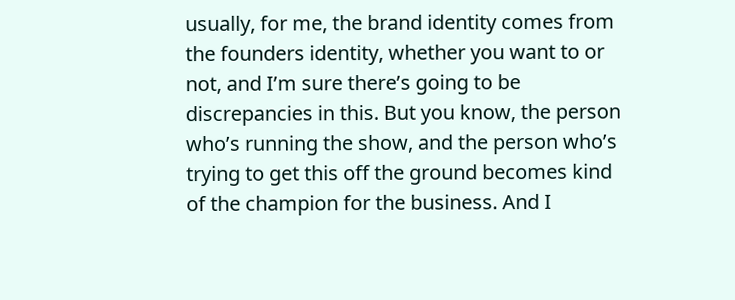usually, for me, the brand identity comes from the founders identity, whether you want to or not, and I’m sure there’s going to be discrepancies in this. But you know, the person who’s running the show, and the person who’s trying to get this off the ground becomes kind of the champion for the business. And I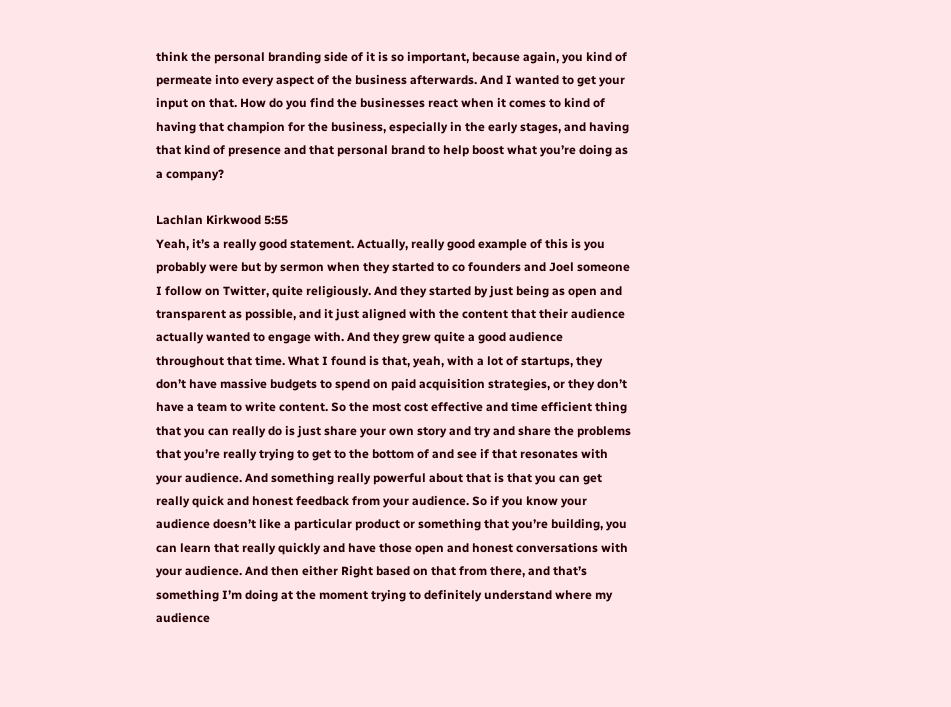think the personal branding side of it is so important, because again, you kind of permeate into every aspect of the business afterwards. And I wanted to get your input on that. How do you find the businesses react when it comes to kind of having that champion for the business, especially in the early stages, and having that kind of presence and that personal brand to help boost what you’re doing as a company?

Lachlan Kirkwood 5:55
Yeah, it’s a really good statement. Actually, really good example of this is you probably were but by sermon when they started to co founders and Joel someone I follow on Twitter, quite religiously. And they started by just being as open and transparent as possible, and it just aligned with the content that their audience actually wanted to engage with. And they grew quite a good audience throughout that time. What I found is that, yeah, with a lot of startups, they don’t have massive budgets to spend on paid acquisition strategies, or they don’t have a team to write content. So the most cost effective and time efficient thing that you can really do is just share your own story and try and share the problems that you’re really trying to get to the bottom of and see if that resonates with your audience. And something really powerful about that is that you can get really quick and honest feedback from your audience. So if you know your audience doesn’t like a particular product or something that you’re building, you can learn that really quickly and have those open and honest conversations with your audience. And then either Right based on that from there, and that’s something I’m doing at the moment trying to definitely understand where my audience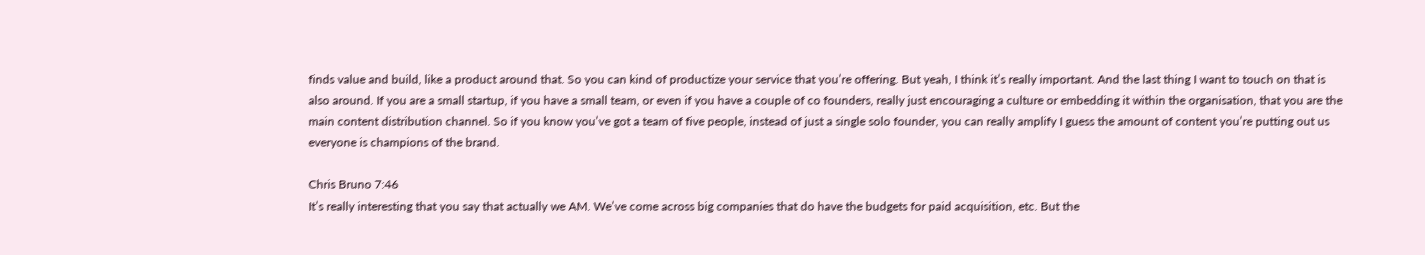finds value and build, like a product around that. So you can kind of productize your service that you’re offering. But yeah, I think it’s really important. And the last thing I want to touch on that is also around. If you are a small startup, if you have a small team, or even if you have a couple of co founders, really just encouraging a culture or embedding it within the organisation, that you are the main content distribution channel. So if you know you’ve got a team of five people, instead of just a single solo founder, you can really amplify I guess the amount of content you’re putting out us everyone is champions of the brand.

Chris Bruno 7:46
It’s really interesting that you say that actually we AM. We’ve come across big companies that do have the budgets for paid acquisition, etc. But the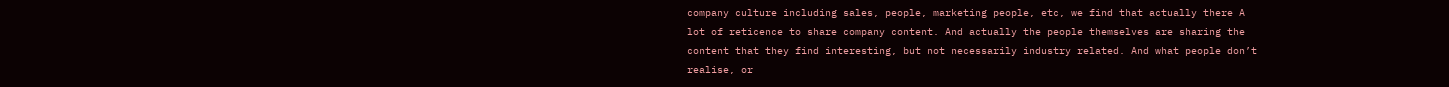company culture including sales, people, marketing people, etc, we find that actually there A lot of reticence to share company content. And actually the people themselves are sharing the content that they find interesting, but not necessarily industry related. And what people don’t realise, or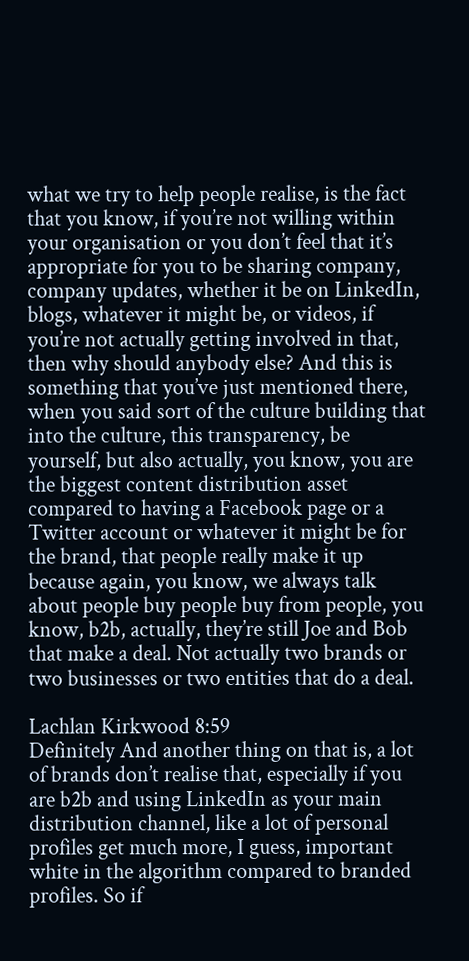what we try to help people realise, is the fact that you know, if you’re not willing within your organisation or you don’t feel that it’s appropriate for you to be sharing company, company updates, whether it be on LinkedIn, blogs, whatever it might be, or videos, if you’re not actually getting involved in that, then why should anybody else? And this is something that you’ve just mentioned there, when you said sort of the culture building that into the culture, this transparency, be yourself, but also actually, you know, you are the biggest content distribution asset compared to having a Facebook page or a Twitter account or whatever it might be for the brand, that people really make it up because again, you know, we always talk about people buy people buy from people, you know, b2b, actually, they’re still Joe and Bob that make a deal. Not actually two brands or two businesses or two entities that do a deal.

Lachlan Kirkwood 8:59
Definitely And another thing on that is, a lot of brands don’t realise that, especially if you are b2b and using LinkedIn as your main distribution channel, like a lot of personal profiles get much more, I guess, important white in the algorithm compared to branded profiles. So if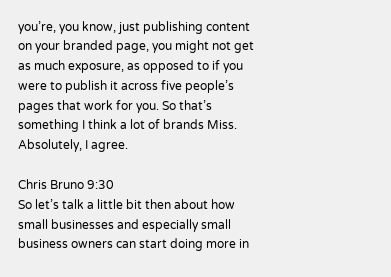you’re, you know, just publishing content on your branded page, you might not get as much exposure, as opposed to if you were to publish it across five people’s pages that work for you. So that’s something I think a lot of brands Miss. Absolutely, I agree.

Chris Bruno 9:30
So let’s talk a little bit then about how small businesses and especially small business owners can start doing more in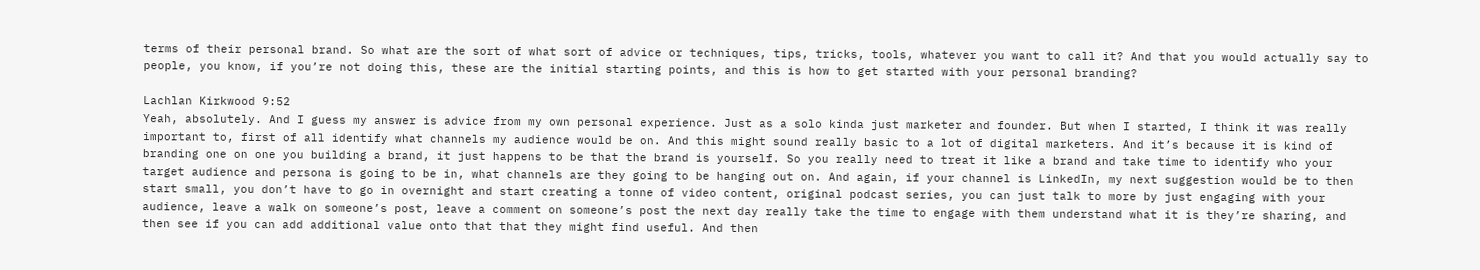terms of their personal brand. So what are the sort of what sort of advice or techniques, tips, tricks, tools, whatever you want to call it? And that you would actually say to people, you know, if you’re not doing this, these are the initial starting points, and this is how to get started with your personal branding?

Lachlan Kirkwood 9:52
Yeah, absolutely. And I guess my answer is advice from my own personal experience. Just as a solo kinda just marketer and founder. But when I started, I think it was really important to, first of all identify what channels my audience would be on. And this might sound really basic to a lot of digital marketers. And it’s because it is kind of branding one on one you building a brand, it just happens to be that the brand is yourself. So you really need to treat it like a brand and take time to identify who your target audience and persona is going to be in, what channels are they going to be hanging out on. And again, if your channel is LinkedIn, my next suggestion would be to then start small, you don’t have to go in overnight and start creating a tonne of video content, original podcast series, you can just talk to more by just engaging with your audience, leave a walk on someone’s post, leave a comment on someone’s post the next day really take the time to engage with them understand what it is they’re sharing, and then see if you can add additional value onto that that they might find useful. And then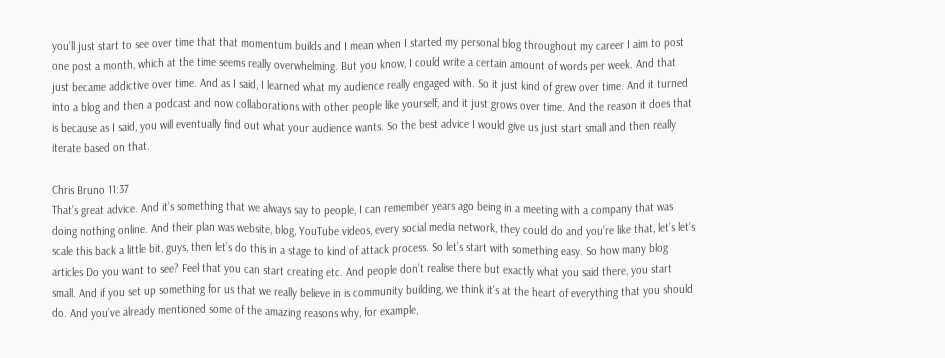you’ll just start to see over time that that momentum builds and I mean when I started my personal blog throughout my career I aim to post one post a month, which at the time seems really overwhelming. But you know, I could write a certain amount of words per week. And that just became addictive over time. And as I said, I learned what my audience really engaged with. So it just kind of grew over time. And it turned into a blog and then a podcast and now collaborations with other people like yourself, and it just grows over time. And the reason it does that is because as I said, you will eventually find out what your audience wants. So the best advice I would give us just start small and then really iterate based on that.

Chris Bruno 11:37
That’s great advice. And it’s something that we always say to people, I can remember years ago being in a meeting with a company that was doing nothing online. And their plan was website, blog, YouTube videos, every social media network, they could do and you’re like that, let’s let’s scale this back a little bit, guys, then let’s do this in a stage to kind of attack process. So let’s start with something easy. So how many blog articles Do you want to see? Feel that you can start creating etc. And people don’t realise there but exactly what you said there, you start small. And if you set up something for us that we really believe in is community building, we think it’s at the heart of everything that you should do. And you’ve already mentioned some of the amazing reasons why, for example,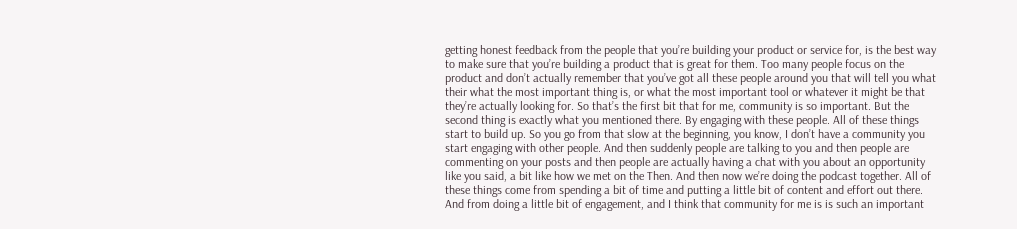getting honest feedback from the people that you’re building your product or service for, is the best way to make sure that you’re building a product that is great for them. Too many people focus on the product and don’t actually remember that you’ve got all these people around you that will tell you what their what the most important thing is, or what the most important tool or whatever it might be that they’re actually looking for. So that’s the first bit that for me, community is so important. But the second thing is exactly what you mentioned there. By engaging with these people. All of these things start to build up. So you go from that slow at the beginning, you know, I don’t have a community you start engaging with other people. And then suddenly people are talking to you and then people are commenting on your posts and then people are actually having a chat with you about an opportunity like you said, a bit like how we met on the Then. And then now we’re doing the podcast together. All of these things come from spending a bit of time and putting a little bit of content and effort out there. And from doing a little bit of engagement, and I think that community for me is is such an important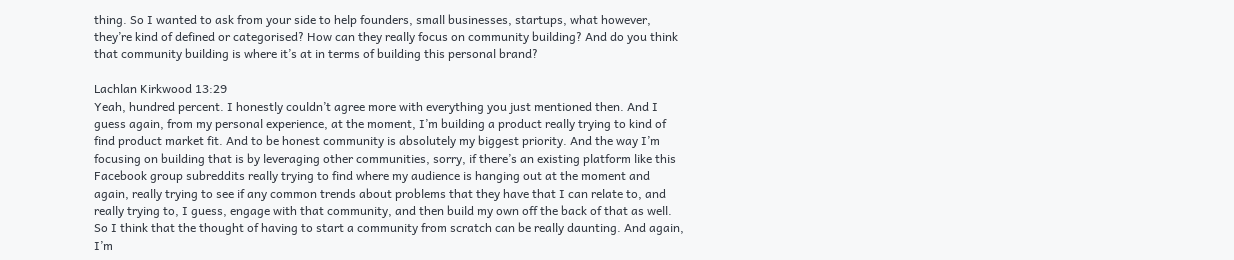thing. So I wanted to ask from your side to help founders, small businesses, startups, what however, they’re kind of defined or categorised? How can they really focus on community building? And do you think that community building is where it’s at in terms of building this personal brand?

Lachlan Kirkwood 13:29
Yeah, hundred percent. I honestly couldn’t agree more with everything you just mentioned then. And I guess again, from my personal experience, at the moment, I’m building a product really trying to kind of find product market fit. And to be honest community is absolutely my biggest priority. And the way I’m focusing on building that is by leveraging other communities, sorry, if there’s an existing platform like this Facebook group subreddits really trying to find where my audience is hanging out at the moment and again, really trying to see if any common trends about problems that they have that I can relate to, and really trying to, I guess, engage with that community, and then build my own off the back of that as well. So I think that the thought of having to start a community from scratch can be really daunting. And again, I’m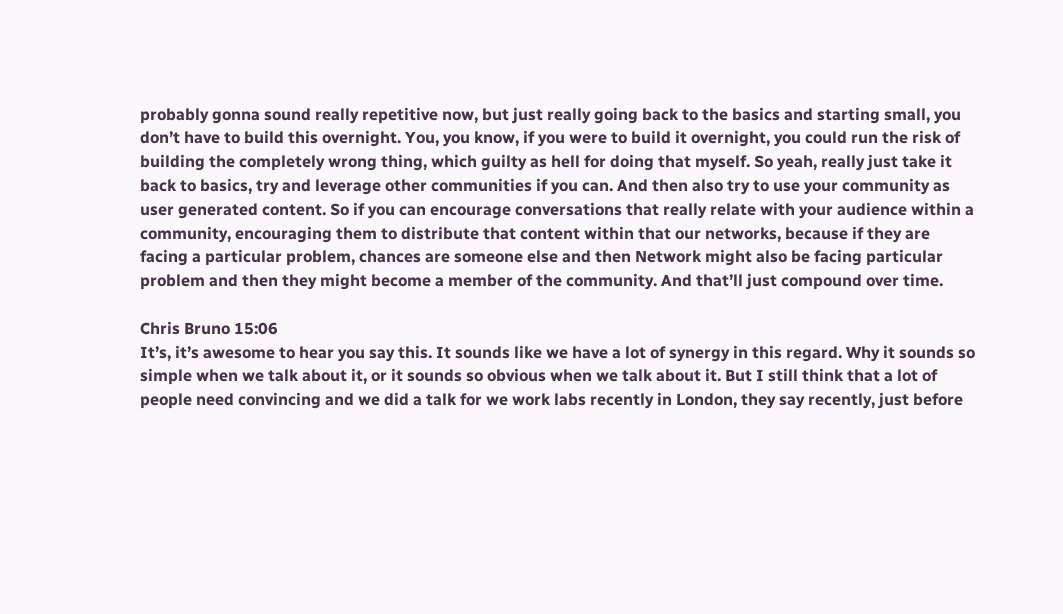probably gonna sound really repetitive now, but just really going back to the basics and starting small, you don’t have to build this overnight. You, you know, if you were to build it overnight, you could run the risk of building the completely wrong thing, which guilty as hell for doing that myself. So yeah, really just take it back to basics, try and leverage other communities if you can. And then also try to use your community as user generated content. So if you can encourage conversations that really relate with your audience within a community, encouraging them to distribute that content within that our networks, because if they are facing a particular problem, chances are someone else and then Network might also be facing particular problem and then they might become a member of the community. And that’ll just compound over time.

Chris Bruno 15:06
It’s, it’s awesome to hear you say this. It sounds like we have a lot of synergy in this regard. Why it sounds so simple when we talk about it, or it sounds so obvious when we talk about it. But I still think that a lot of people need convincing and we did a talk for we work labs recently in London, they say recently, just before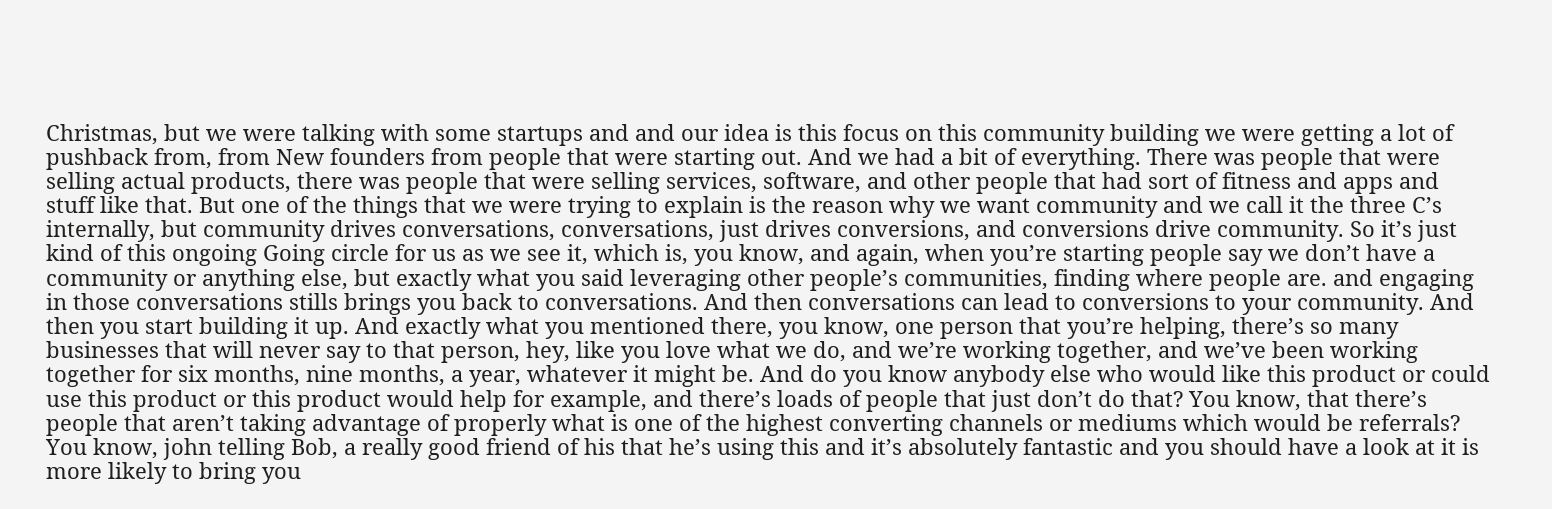Christmas, but we were talking with some startups and and our idea is this focus on this community building we were getting a lot of pushback from, from New founders from people that were starting out. And we had a bit of everything. There was people that were selling actual products, there was people that were selling services, software, and other people that had sort of fitness and apps and stuff like that. But one of the things that we were trying to explain is the reason why we want community and we call it the three C’s internally, but community drives conversations, conversations, just drives conversions, and conversions drive community. So it’s just kind of this ongoing Going circle for us as we see it, which is, you know, and again, when you’re starting people say we don’t have a community or anything else, but exactly what you said leveraging other people’s communities, finding where people are. and engaging in those conversations stills brings you back to conversations. And then conversations can lead to conversions to your community. And then you start building it up. And exactly what you mentioned there, you know, one person that you’re helping, there’s so many businesses that will never say to that person, hey, like you love what we do, and we’re working together, and we’ve been working together for six months, nine months, a year, whatever it might be. And do you know anybody else who would like this product or could use this product or this product would help for example, and there’s loads of people that just don’t do that? You know, that there’s people that aren’t taking advantage of properly what is one of the highest converting channels or mediums which would be referrals? You know, john telling Bob, a really good friend of his that he’s using this and it’s absolutely fantastic and you should have a look at it is more likely to bring you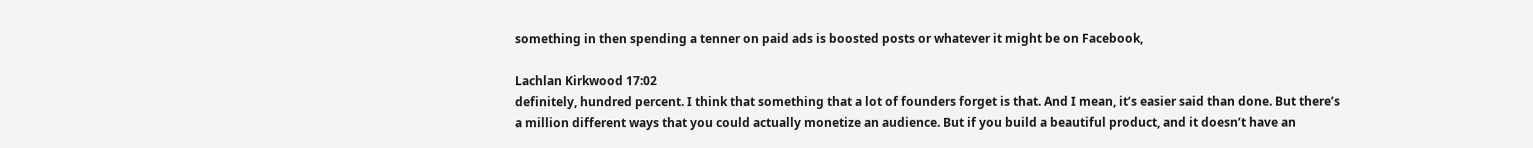something in then spending a tenner on paid ads is boosted posts or whatever it might be on Facebook,

Lachlan Kirkwood 17:02
definitely, hundred percent. I think that something that a lot of founders forget is that. And I mean, it’s easier said than done. But there’s a million different ways that you could actually monetize an audience. But if you build a beautiful product, and it doesn’t have an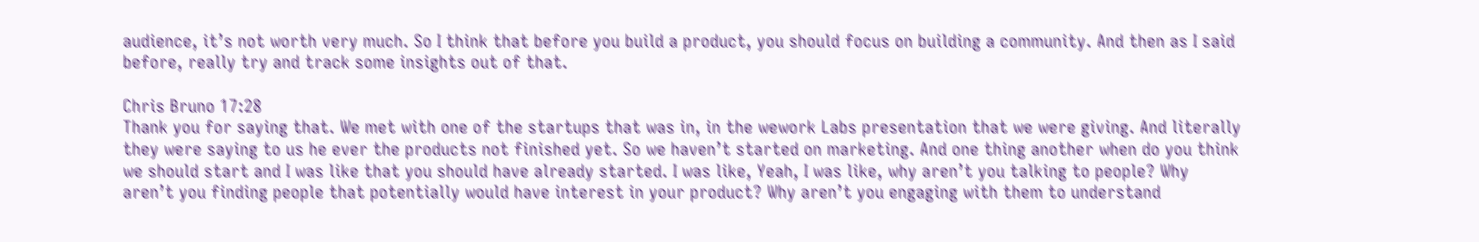audience, it’s not worth very much. So I think that before you build a product, you should focus on building a community. And then as I said before, really try and track some insights out of that.

Chris Bruno 17:28
Thank you for saying that. We met with one of the startups that was in, in the wework Labs presentation that we were giving. And literally they were saying to us he ever the products not finished yet. So we haven’t started on marketing. And one thing another when do you think we should start and I was like that you should have already started. I was like, Yeah, I was like, why aren’t you talking to people? Why aren’t you finding people that potentially would have interest in your product? Why aren’t you engaging with them to understand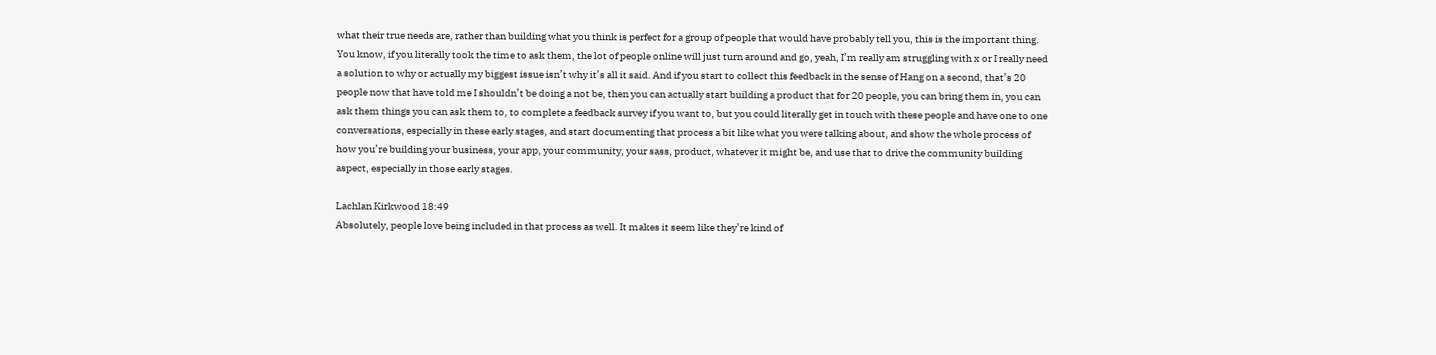what their true needs are, rather than building what you think is perfect for a group of people that would have probably tell you, this is the important thing. You know, if you literally took the time to ask them, the lot of people online will just turn around and go, yeah, I’m really am struggling with x or I really need a solution to why or actually my biggest issue isn’t why it’s all it said. And if you start to collect this feedback in the sense of Hang on a second, that’s 20 people now that have told me I shouldn’t be doing a not be, then you can actually start building a product that for 20 people, you can bring them in, you can ask them things you can ask them to, to complete a feedback survey if you want to, but you could literally get in touch with these people and have one to one conversations, especially in these early stages, and start documenting that process a bit like what you were talking about, and show the whole process of how you’re building your business, your app, your community, your sass, product, whatever it might be, and use that to drive the community building aspect, especially in those early stages.

Lachlan Kirkwood 18:49
Absolutely, people love being included in that process as well. It makes it seem like they’re kind of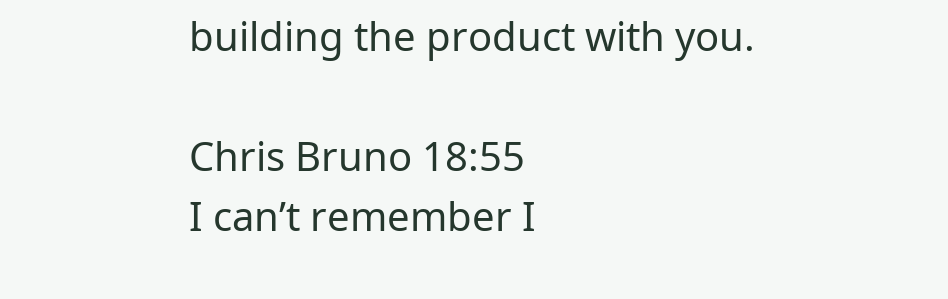building the product with you.

Chris Bruno 18:55
I can’t remember I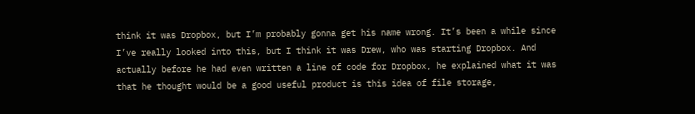think it was Dropbox, but I’m probably gonna get his name wrong. It’s been a while since I’ve really looked into this, but I think it was Drew, who was starting Dropbox. And actually before he had even written a line of code for Dropbox, he explained what it was that he thought would be a good useful product is this idea of file storage,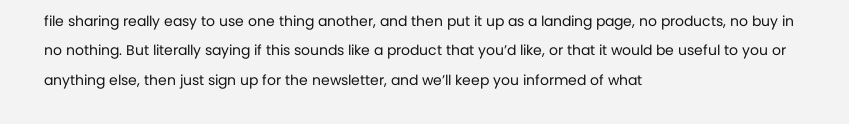file sharing really easy to use one thing another, and then put it up as a landing page, no products, no buy in no nothing. But literally saying if this sounds like a product that you’d like, or that it would be useful to you or anything else, then just sign up for the newsletter, and we’ll keep you informed of what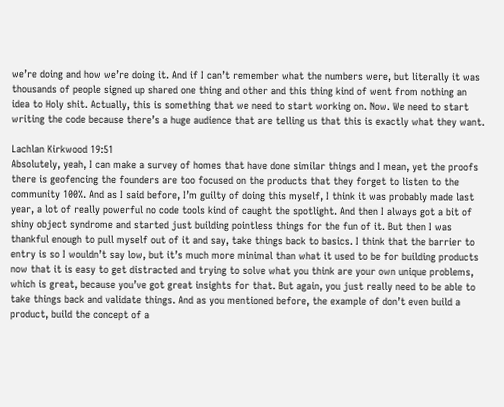we’re doing and how we’re doing it. And if I can’t remember what the numbers were, but literally it was thousands of people signed up shared one thing and other and this thing kind of went from nothing an idea to Holy shit. Actually, this is something that we need to start working on. Now. We need to start writing the code because there’s a huge audience that are telling us that this is exactly what they want.

Lachlan Kirkwood 19:51
Absolutely, yeah, I can make a survey of homes that have done similar things and I mean, yet the proofs there is geofencing the founders are too focused on the products that they forget to listen to the community 100%. And as I said before, I’m guilty of doing this myself, I think it was probably made last year, a lot of really powerful no code tools kind of caught the spotlight. And then I always got a bit of shiny object syndrome and started just building pointless things for the fun of it. But then I was thankful enough to pull myself out of it and say, take things back to basics. I think that the barrier to entry is so I wouldn’t say low, but it’s much more minimal than what it used to be for building products now that it is easy to get distracted and trying to solve what you think are your own unique problems, which is great, because you’ve got great insights for that. But again, you just really need to be able to take things back and validate things. And as you mentioned before, the example of don’t even build a product, build the concept of a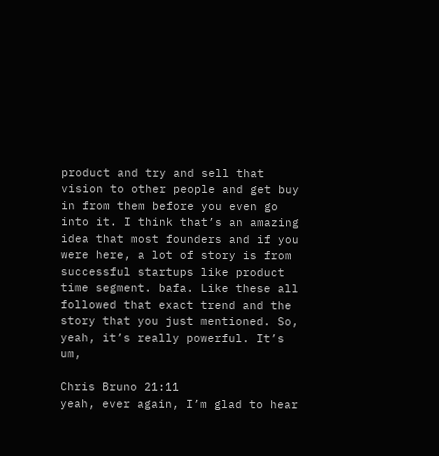product and try and sell that vision to other people and get buy in from them before you even go into it. I think that’s an amazing idea that most founders and if you were here, a lot of story is from successful startups like product time segment. bafa. Like these all followed that exact trend and the story that you just mentioned. So, yeah, it’s really powerful. It’s um,

Chris Bruno 21:11
yeah, ever again, I’m glad to hear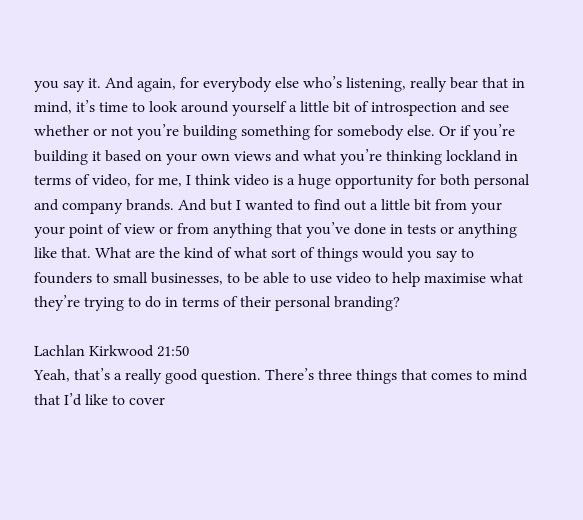you say it. And again, for everybody else who’s listening, really bear that in mind, it’s time to look around yourself a little bit of introspection and see whether or not you’re building something for somebody else. Or if you’re building it based on your own views and what you’re thinking lockland in terms of video, for me, I think video is a huge opportunity for both personal and company brands. And but I wanted to find out a little bit from your your point of view or from anything that you’ve done in tests or anything like that. What are the kind of what sort of things would you say to founders to small businesses, to be able to use video to help maximise what they’re trying to do in terms of their personal branding?

Lachlan Kirkwood 21:50
Yeah, that’s a really good question. There’s three things that comes to mind that I’d like to cover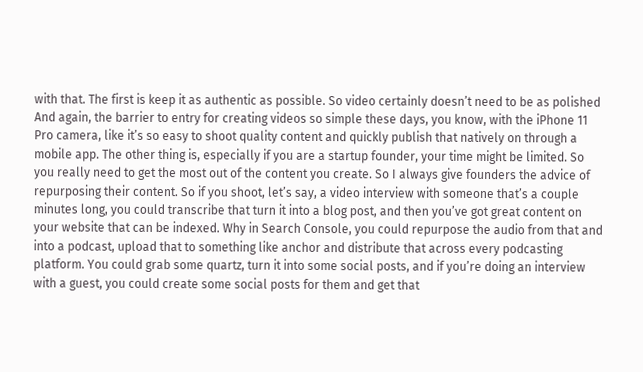with that. The first is keep it as authentic as possible. So video certainly doesn’t need to be as polished And again, the barrier to entry for creating videos so simple these days, you know, with the iPhone 11 Pro camera, like it’s so easy to shoot quality content and quickly publish that natively on through a mobile app. The other thing is, especially if you are a startup founder, your time might be limited. So you really need to get the most out of the content you create. So I always give founders the advice of repurposing their content. So if you shoot, let’s say, a video interview with someone that’s a couple minutes long, you could transcribe that turn it into a blog post, and then you’ve got great content on your website that can be indexed. Why in Search Console, you could repurpose the audio from that and into a podcast, upload that to something like anchor and distribute that across every podcasting platform. You could grab some quartz, turn it into some social posts, and if you’re doing an interview with a guest, you could create some social posts for them and get that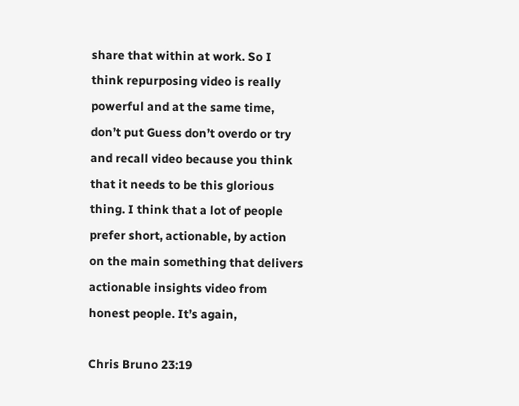share that within at work. So I think repurposing video is really powerful and at the same time, don’t put Guess don’t overdo or try and recall video because you think that it needs to be this glorious thing. I think that a lot of people prefer short, actionable, by action on the main something that delivers actionable insights video from honest people. It’s again,

Chris Bruno 23:19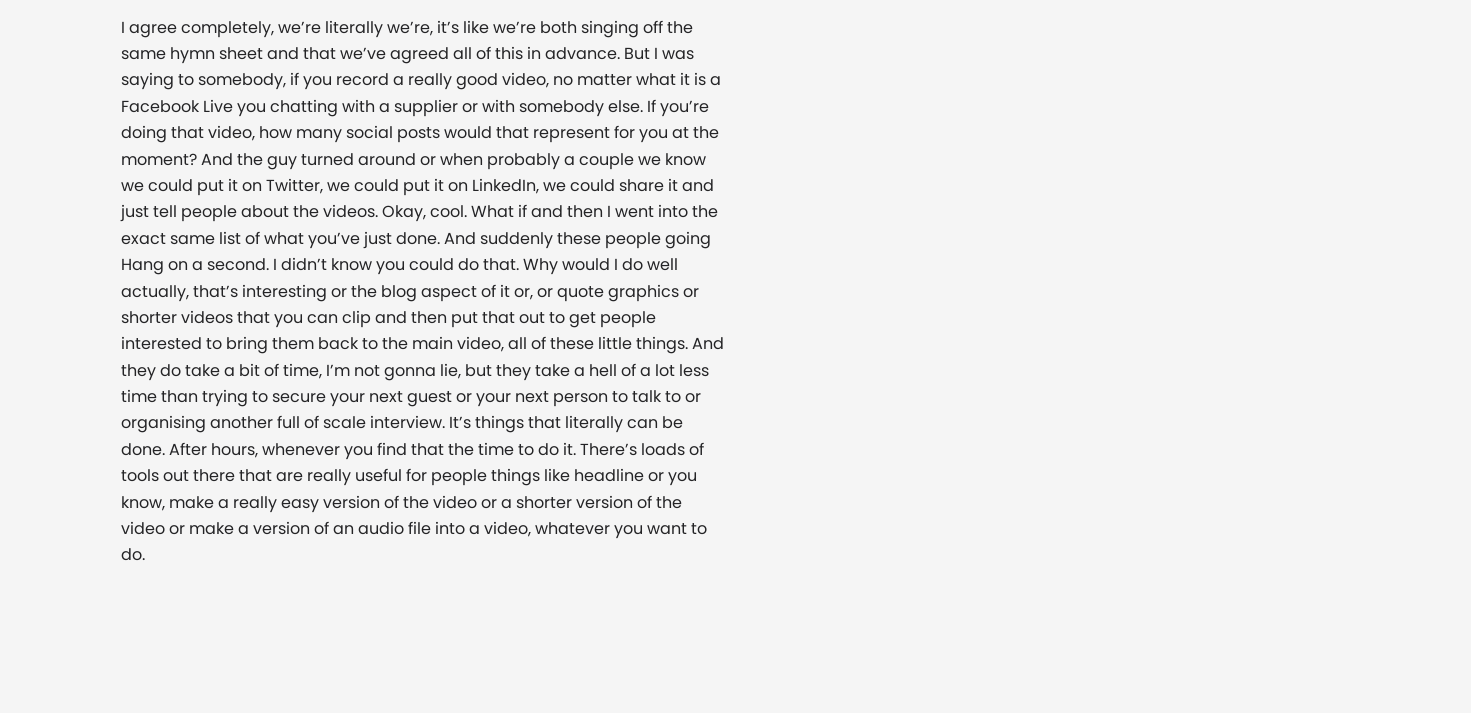I agree completely, we’re literally we’re, it’s like we’re both singing off the same hymn sheet and that we’ve agreed all of this in advance. But I was saying to somebody, if you record a really good video, no matter what it is a Facebook Live you chatting with a supplier or with somebody else. If you’re doing that video, how many social posts would that represent for you at the moment? And the guy turned around or when probably a couple we know we could put it on Twitter, we could put it on LinkedIn, we could share it and just tell people about the videos. Okay, cool. What if and then I went into the exact same list of what you’ve just done. And suddenly these people going Hang on a second. I didn’t know you could do that. Why would I do well actually, that’s interesting or the blog aspect of it or, or quote graphics or shorter videos that you can clip and then put that out to get people interested to bring them back to the main video, all of these little things. And they do take a bit of time, I’m not gonna lie, but they take a hell of a lot less time than trying to secure your next guest or your next person to talk to or organising another full of scale interview. It’s things that literally can be done. After hours, whenever you find that the time to do it. There’s loads of tools out there that are really useful for people things like headline or you know, make a really easy version of the video or a shorter version of the video or make a version of an audio file into a video, whatever you want to do.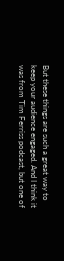But these things are such a great way to keep your audience engaged. And I think it was from Tim Ferriss podcast, but one of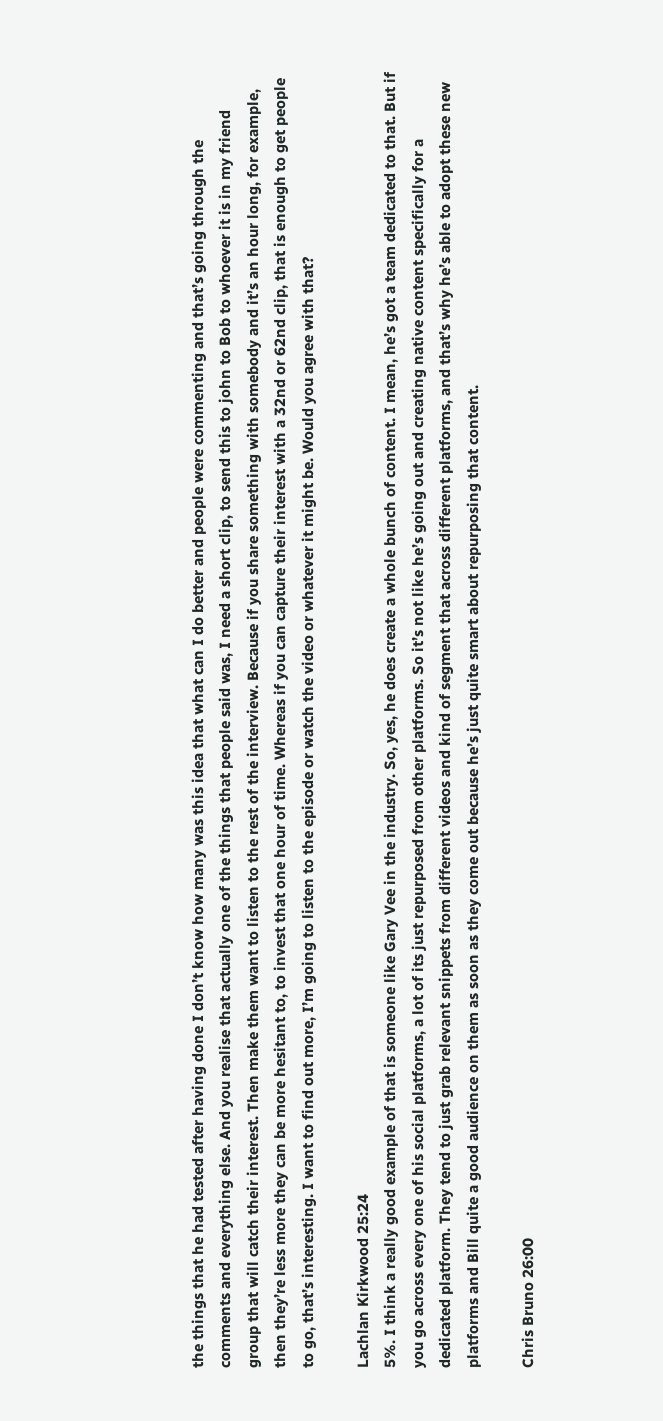the things that he had tested after having done I don’t know how many was this idea that what can I do better and people were commenting and that’s going through the comments and everything else. And you realise that actually one of the things that people said was, I need a short clip, to send this to john to Bob to whoever it is in my friend group that will catch their interest. Then make them want to listen to the rest of the interview. Because if you share something with somebody and it’s an hour long, for example, then they’re less more they can be more hesitant to, to invest that one hour of time. Whereas if you can capture their interest with a 32nd or 62nd clip, that is enough to get people to go, that’s interesting. I want to find out more, I’m going to listen to the episode or watch the video or whatever it might be. Would you agree with that?

Lachlan Kirkwood 25:24
5%. I think a really good example of that is someone like Gary Vee in the industry. So, yes, he does create a whole bunch of content. I mean, he’s got a team dedicated to that. But if you go across every one of his social platforms, a lot of its just repurposed from other platforms. So it’s not like he’s going out and creating native content specifically for a dedicated platform. They tend to just grab relevant snippets from different videos and kind of segment that across different platforms, and that’s why he’s able to adopt these new platforms and Bill quite a good audience on them as soon as they come out because he’s just quite smart about repurposing that content.

Chris Bruno 26:00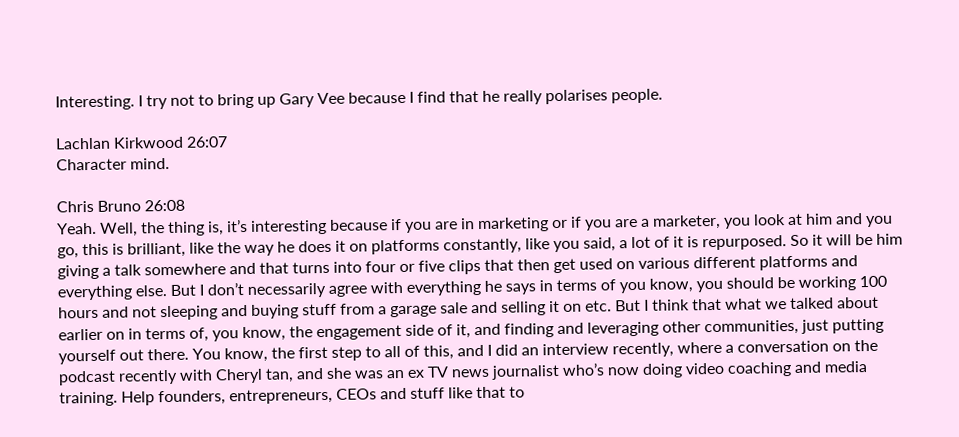Interesting. I try not to bring up Gary Vee because I find that he really polarises people.

Lachlan Kirkwood 26:07
Character mind.

Chris Bruno 26:08
Yeah. Well, the thing is, it’s interesting because if you are in marketing or if you are a marketer, you look at him and you go, this is brilliant, like the way he does it on platforms constantly, like you said, a lot of it is repurposed. So it will be him giving a talk somewhere and that turns into four or five clips that then get used on various different platforms and everything else. But I don’t necessarily agree with everything he says in terms of you know, you should be working 100 hours and not sleeping and buying stuff from a garage sale and selling it on etc. But I think that what we talked about earlier on in terms of, you know, the engagement side of it, and finding and leveraging other communities, just putting yourself out there. You know, the first step to all of this, and I did an interview recently, where a conversation on the podcast recently with Cheryl tan, and she was an ex TV news journalist who’s now doing video coaching and media training. Help founders, entrepreneurs, CEOs and stuff like that to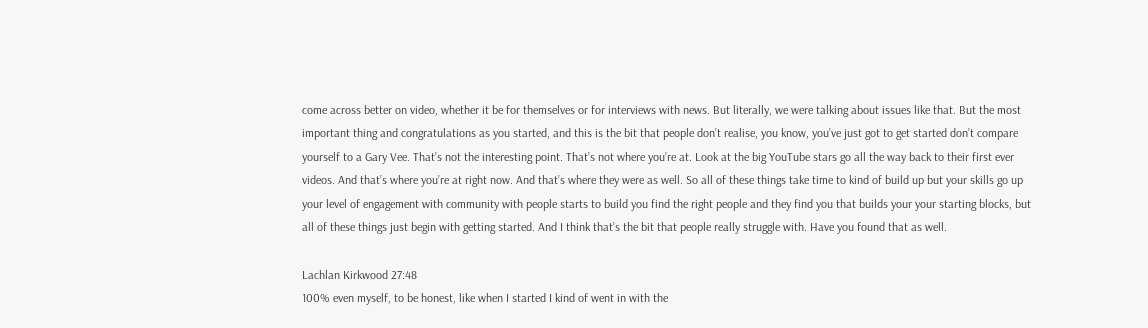come across better on video, whether it be for themselves or for interviews with news. But literally, we were talking about issues like that. But the most important thing and congratulations as you started, and this is the bit that people don’t realise, you know, you’ve just got to get started don’t compare yourself to a Gary Vee. That’s not the interesting point. That’s not where you’re at. Look at the big YouTube stars go all the way back to their first ever videos. And that’s where you’re at right now. And that’s where they were as well. So all of these things take time to kind of build up but your skills go up your level of engagement with community with people starts to build you find the right people and they find you that builds your your starting blocks, but all of these things just begin with getting started. And I think that’s the bit that people really struggle with. Have you found that as well.

Lachlan Kirkwood 27:48
100% even myself, to be honest, like when I started I kind of went in with the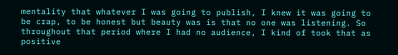mentality that whatever I was going to publish, I knew it was going to be crap, to be honest but beauty was is that no one was listening. So throughout that period where I had no audience, I kind of took that as positive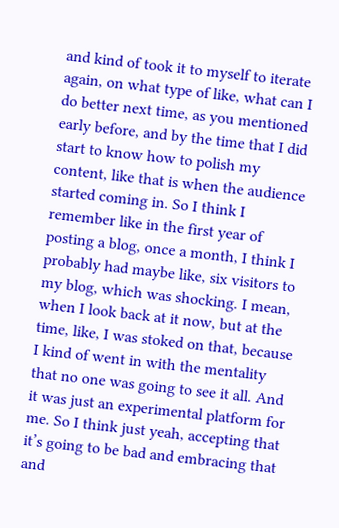and kind of took it to myself to iterate again, on what type of like, what can I do better next time, as you mentioned early before, and by the time that I did start to know how to polish my content, like that is when the audience started coming in. So I think I remember like in the first year of posting a blog, once a month, I think I probably had maybe like, six visitors to my blog, which was shocking. I mean, when I look back at it now, but at the time, like, I was stoked on that, because I kind of went in with the mentality that no one was going to see it all. And it was just an experimental platform for me. So I think just yeah, accepting that it’s going to be bad and embracing that and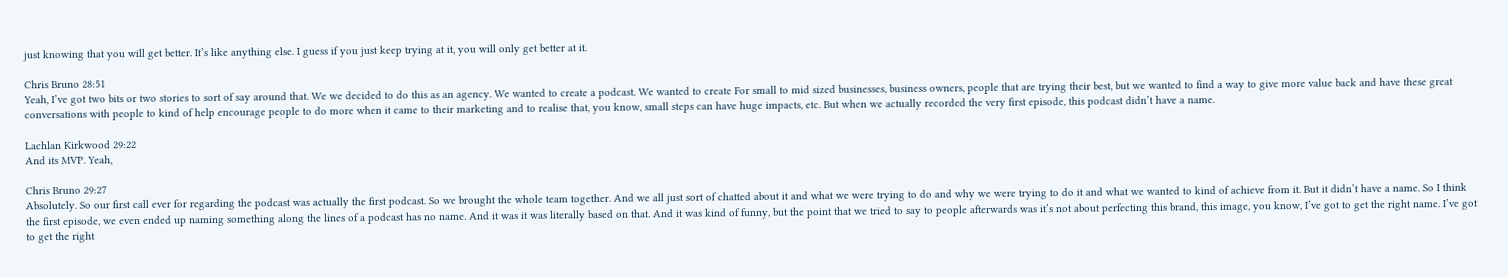just knowing that you will get better. It’s like anything else. I guess if you just keep trying at it, you will only get better at it.

Chris Bruno 28:51
Yeah, I’ve got two bits or two stories to sort of say around that. We we decided to do this as an agency. We wanted to create a podcast. We wanted to create For small to mid sized businesses, business owners, people that are trying their best, but we wanted to find a way to give more value back and have these great conversations with people to kind of help encourage people to do more when it came to their marketing and to realise that, you know, small steps can have huge impacts, etc. But when we actually recorded the very first episode, this podcast didn’t have a name.

Lachlan Kirkwood 29:22
And its MVP. Yeah,

Chris Bruno 29:27
Absolutely. So our first call ever for regarding the podcast was actually the first podcast. So we brought the whole team together. And we all just sort of chatted about it and what we were trying to do and why we were trying to do it and what we wanted to kind of achieve from it. But it didn’t have a name. So I think the first episode, we even ended up naming something along the lines of a podcast has no name. And it was it was literally based on that. And it was kind of funny, but the point that we tried to say to people afterwards was it’s not about perfecting this brand, this image, you know, I’ve got to get the right name. I’ve got to get the right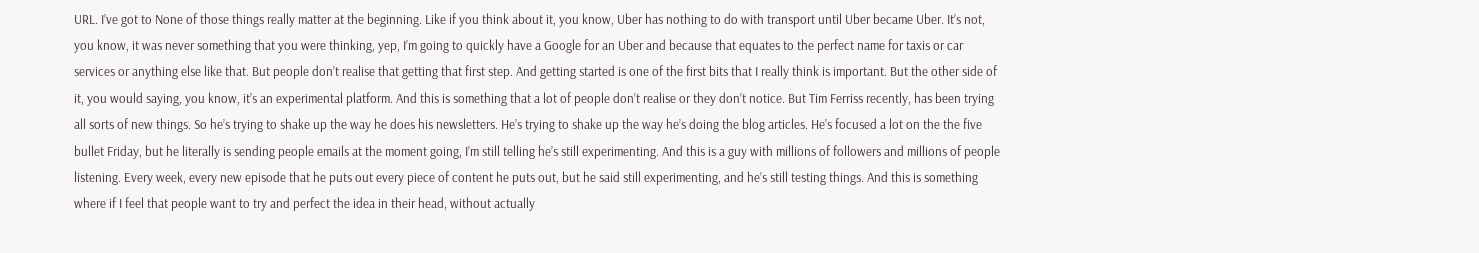URL. I’ve got to None of those things really matter at the beginning. Like if you think about it, you know, Uber has nothing to do with transport until Uber became Uber. It’s not, you know, it was never something that you were thinking, yep, I’m going to quickly have a Google for an Uber and because that equates to the perfect name for taxis or car services or anything else like that. But people don’t realise that getting that first step. And getting started is one of the first bits that I really think is important. But the other side of it, you would saying, you know, it’s an experimental platform. And this is something that a lot of people don’t realise or they don’t notice. But Tim Ferriss recently, has been trying all sorts of new things. So he’s trying to shake up the way he does his newsletters. He’s trying to shake up the way he’s doing the blog articles. He’s focused a lot on the the five bullet Friday, but he literally is sending people emails at the moment going, I’m still telling he’s still experimenting. And this is a guy with millions of followers and millions of people listening. Every week, every new episode that he puts out every piece of content he puts out, but he said still experimenting, and he’s still testing things. And this is something where if I feel that people want to try and perfect the idea in their head, without actually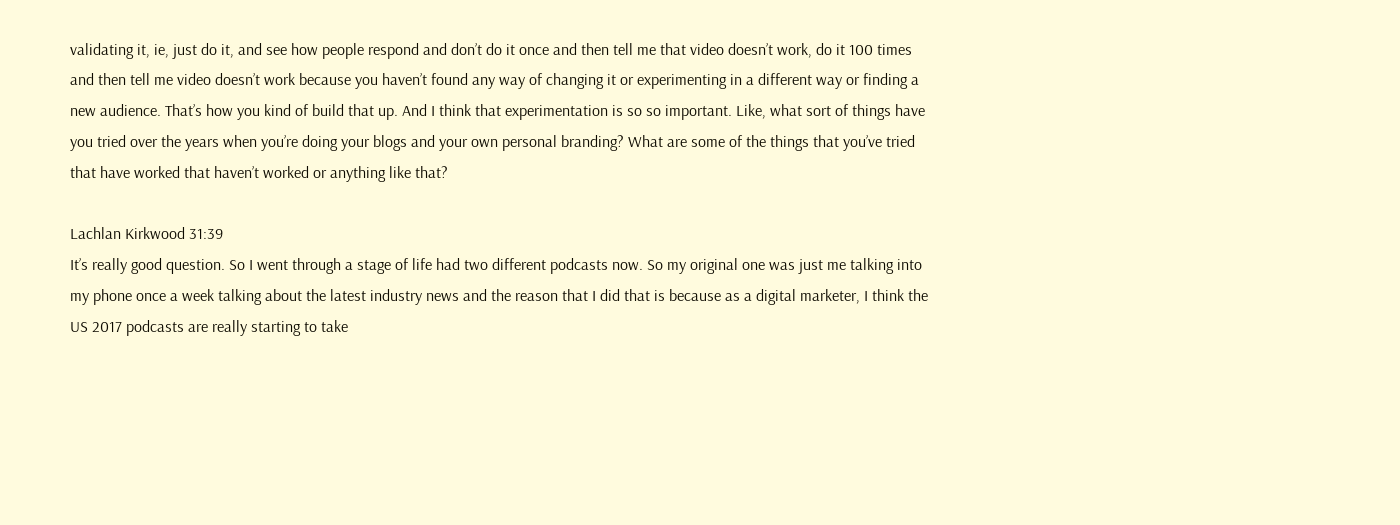validating it, ie, just do it, and see how people respond and don’t do it once and then tell me that video doesn’t work, do it 100 times and then tell me video doesn’t work because you haven’t found any way of changing it or experimenting in a different way or finding a new audience. That’s how you kind of build that up. And I think that experimentation is so so important. Like, what sort of things have you tried over the years when you’re doing your blogs and your own personal branding? What are some of the things that you’ve tried that have worked that haven’t worked or anything like that?

Lachlan Kirkwood 31:39
It’s really good question. So I went through a stage of life had two different podcasts now. So my original one was just me talking into my phone once a week talking about the latest industry news and the reason that I did that is because as a digital marketer, I think the US 2017 podcasts are really starting to take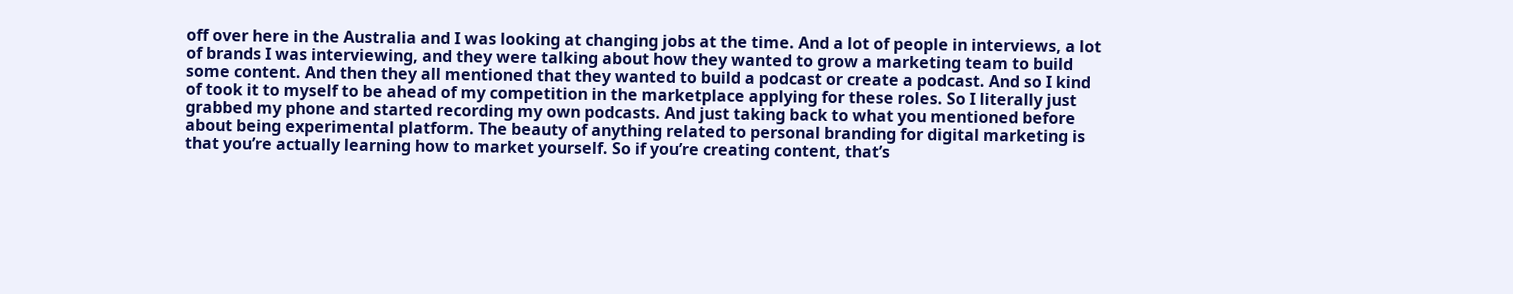off over here in the Australia and I was looking at changing jobs at the time. And a lot of people in interviews, a lot of brands I was interviewing, and they were talking about how they wanted to grow a marketing team to build some content. And then they all mentioned that they wanted to build a podcast or create a podcast. And so I kind of took it to myself to be ahead of my competition in the marketplace applying for these roles. So I literally just grabbed my phone and started recording my own podcasts. And just taking back to what you mentioned before about being experimental platform. The beauty of anything related to personal branding for digital marketing is that you’re actually learning how to market yourself. So if you’re creating content, that’s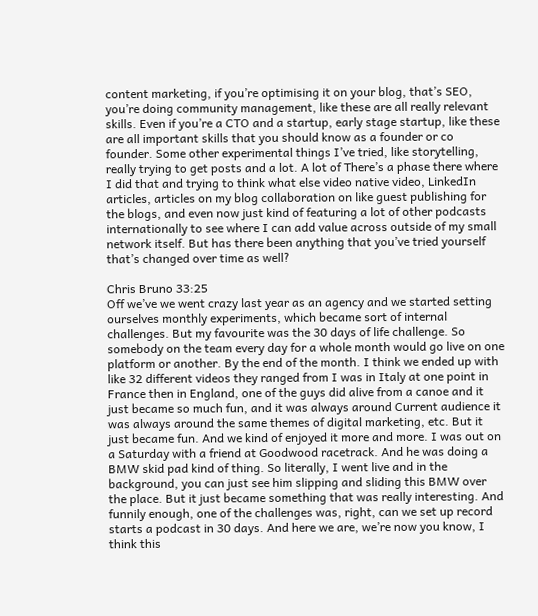content marketing, if you’re optimising it on your blog, that’s SEO, you’re doing community management, like these are all really relevant skills. Even if you’re a CTO and a startup, early stage startup, like these are all important skills that you should know as a founder or co founder. Some other experimental things I’ve tried, like storytelling, really trying to get posts and a lot. A lot of There’s a phase there where I did that and trying to think what else video native video, LinkedIn articles, articles on my blog collaboration on like guest publishing for the blogs, and even now just kind of featuring a lot of other podcasts internationally to see where I can add value across outside of my small network itself. But has there been anything that you’ve tried yourself that’s changed over time as well?

Chris Bruno 33:25
Off we’ve we went crazy last year as an agency and we started setting ourselves monthly experiments, which became sort of internal challenges. But my favourite was the 30 days of life challenge. So somebody on the team every day for a whole month would go live on one platform or another. By the end of the month. I think we ended up with like 32 different videos they ranged from I was in Italy at one point in France then in England, one of the guys did alive from a canoe and it just became so much fun, and it was always around Current audience it was always around the same themes of digital marketing, etc. But it just became fun. And we kind of enjoyed it more and more. I was out on a Saturday with a friend at Goodwood racetrack. And he was doing a BMW skid pad kind of thing. So literally, I went live and in the background, you can just see him slipping and sliding this BMW over the place. But it just became something that was really interesting. And funnily enough, one of the challenges was, right, can we set up record starts a podcast in 30 days. And here we are, we’re now you know, I think this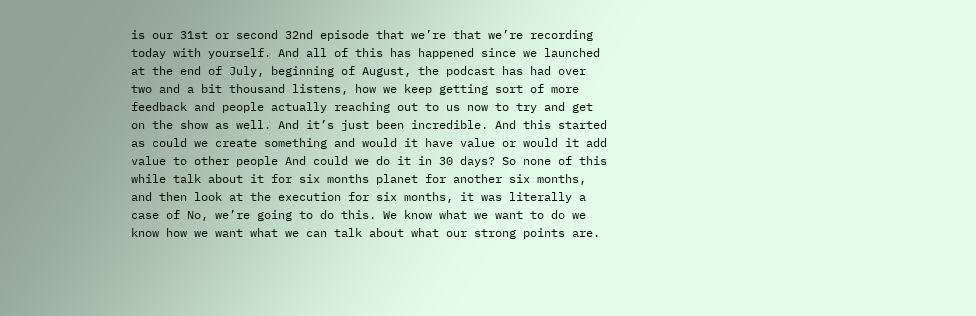is our 31st or second 32nd episode that we’re that we’re recording today with yourself. And all of this has happened since we launched at the end of July, beginning of August, the podcast has had over two and a bit thousand listens, how we keep getting sort of more feedback and people actually reaching out to us now to try and get on the show as well. And it’s just been incredible. And this started as could we create something and would it have value or would it add value to other people And could we do it in 30 days? So none of this while talk about it for six months planet for another six months, and then look at the execution for six months, it was literally a case of No, we’re going to do this. We know what we want to do we know how we want what we can talk about what our strong points are.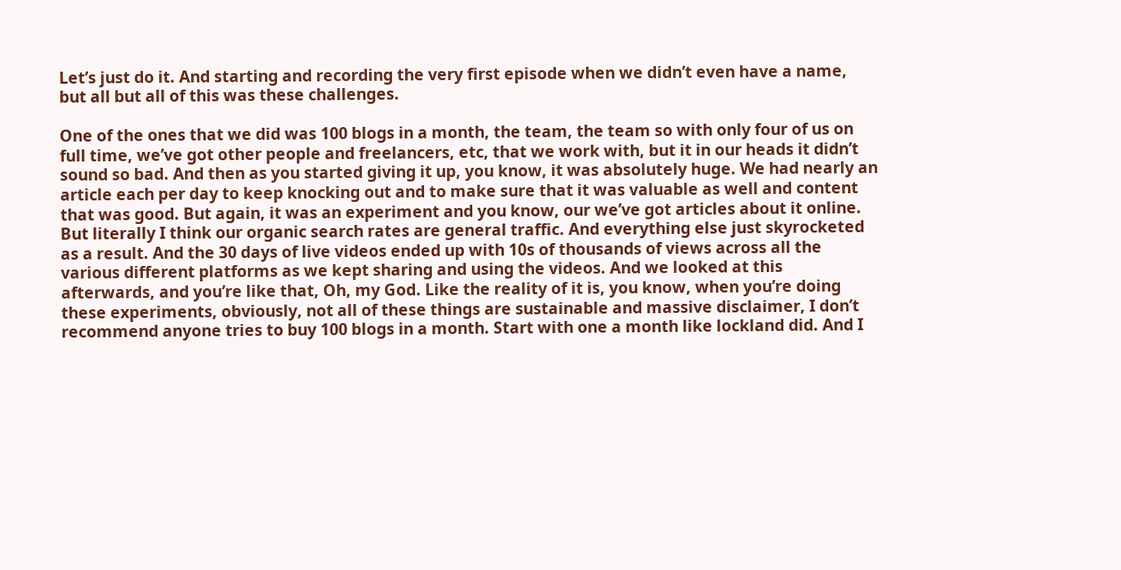Let’s just do it. And starting and recording the very first episode when we didn’t even have a name, but all but all of this was these challenges.

One of the ones that we did was 100 blogs in a month, the team, the team so with only four of us on full time, we’ve got other people and freelancers, etc, that we work with, but it in our heads it didn’t sound so bad. And then as you started giving it up, you know, it was absolutely huge. We had nearly an article each per day to keep knocking out and to make sure that it was valuable as well and content that was good. But again, it was an experiment and you know, our we’ve got articles about it online. But literally I think our organic search rates are general traffic. And everything else just skyrocketed as a result. And the 30 days of live videos ended up with 10s of thousands of views across all the various different platforms as we kept sharing and using the videos. And we looked at this afterwards, and you’re like that, Oh, my God. Like the reality of it is, you know, when you’re doing these experiments, obviously, not all of these things are sustainable and massive disclaimer, I don’t recommend anyone tries to buy 100 blogs in a month. Start with one a month like lockland did. And I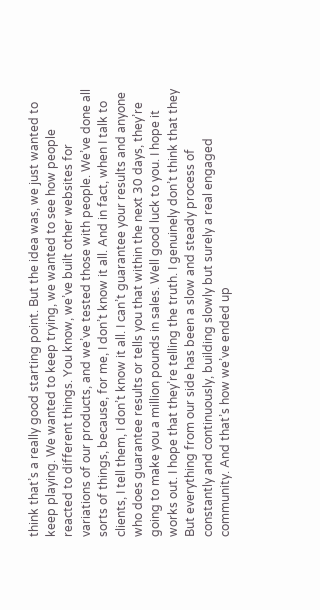think that’s a really good starting point. But the idea was, we just wanted to keep playing. We wanted to keep trying, we wanted to see how people reacted to different things. You know, we’ve built other websites for variations of our products, and we’ve tested those with people. We’ve done all sorts of things, because, for me, I don’t know it all. And in fact, when I talk to clients, I tell them, I don’t know it all. I can’t guarantee your results and anyone who does guarantee results or tells you that within the next 30 days, they’re going to make you a million pounds in sales. Well good luck to you. I hope it works out. I hope that they’re telling the truth. I genuinely don’t think that they But everything from our side has been a slow and steady process of constantly and continuously, building slowly but surely a real engaged community. And that’s how we’ve ended up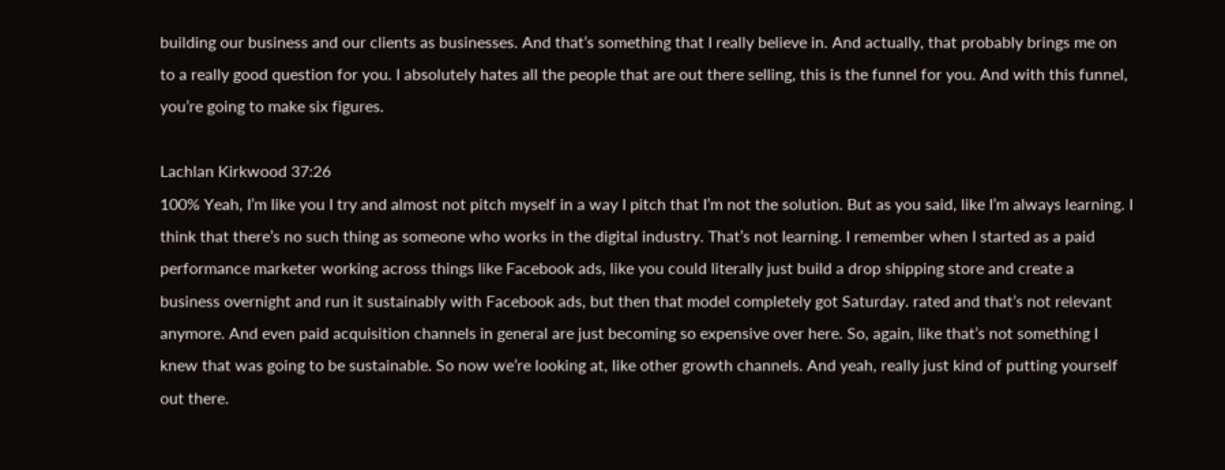building our business and our clients as businesses. And that’s something that I really believe in. And actually, that probably brings me on to a really good question for you. I absolutely hates all the people that are out there selling, this is the funnel for you. And with this funnel, you’re going to make six figures.

Lachlan Kirkwood 37:26
100% Yeah, I’m like you I try and almost not pitch myself in a way I pitch that I’m not the solution. But as you said, like I’m always learning. I think that there’s no such thing as someone who works in the digital industry. That’s not learning. I remember when I started as a paid performance marketer working across things like Facebook ads, like you could literally just build a drop shipping store and create a business overnight and run it sustainably with Facebook ads, but then that model completely got Saturday. rated and that’s not relevant anymore. And even paid acquisition channels in general are just becoming so expensive over here. So, again, like that’s not something I knew that was going to be sustainable. So now we’re looking at, like other growth channels. And yeah, really just kind of putting yourself out there.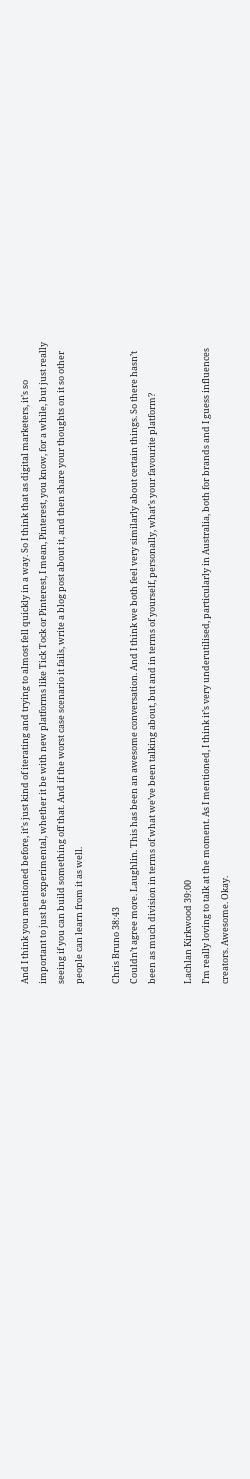And I think you mentioned before, it’s just kind of iterating and trying to almost fell quickly in a way. So I think that as digital marketers, it’s so important to just be experimental, whether it be with new platforms like Tick Tock or Pinterest, I mean, Pinterest, you know, for a while, but just really seeing if you can build something off that. And if the worst case scenario it fails, write a blog post about it, and then share your thoughts on it so other people can learn from it as well.

Chris Bruno 38:43
Couldn’t agree more. Laughlin. This has been an awesome conversation. And I think we both feel very similarly about certain things. So there hasn’t been as much division in terms of what we’ve been talking about, but and in terms of yourself, personally, what’s your favourite platform?

Lachlan Kirkwood 39:00
I’m really loving to talk at the moment. As I mentioned, I think it’s very underutilised, particularly in Australia, both for brands and I guess influences creators. Awesome. Okay.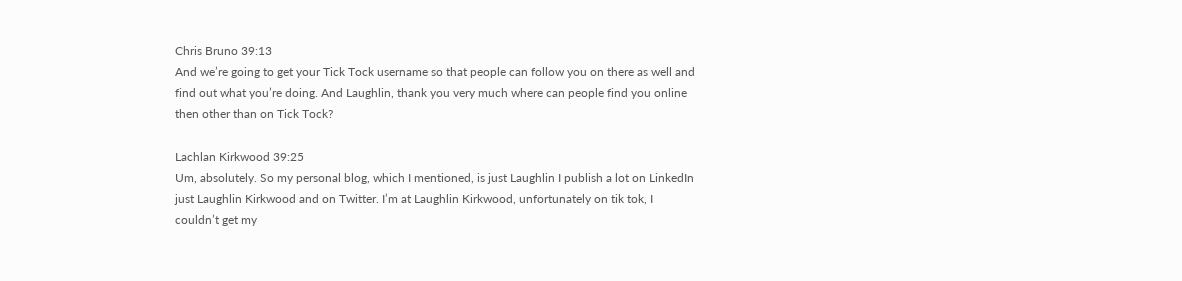Chris Bruno 39:13
And we’re going to get your Tick Tock username so that people can follow you on there as well and find out what you’re doing. And Laughlin, thank you very much where can people find you online then other than on Tick Tock?

Lachlan Kirkwood 39:25
Um, absolutely. So my personal blog, which I mentioned, is just Laughlin I publish a lot on LinkedIn just Laughlin Kirkwood and on Twitter. I’m at Laughlin Kirkwood, unfortunately on tik tok, I couldn’t get my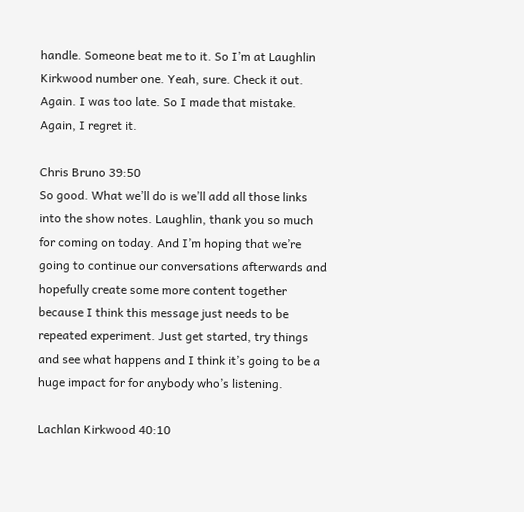handle. Someone beat me to it. So I’m at Laughlin Kirkwood number one. Yeah, sure. Check it out. Again. I was too late. So I made that mistake. Again, I regret it.

Chris Bruno 39:50
So good. What we’ll do is we’ll add all those links into the show notes. Laughlin, thank you so much for coming on today. And I’m hoping that we’re going to continue our conversations afterwards and hopefully create some more content together because I think this message just needs to be repeated experiment. Just get started, try things and see what happens and I think it’s going to be a huge impact for for anybody who’s listening.

Lachlan Kirkwood 40:10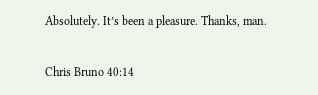Absolutely. It’s been a pleasure. Thanks, man.

Chris Bruno 40:14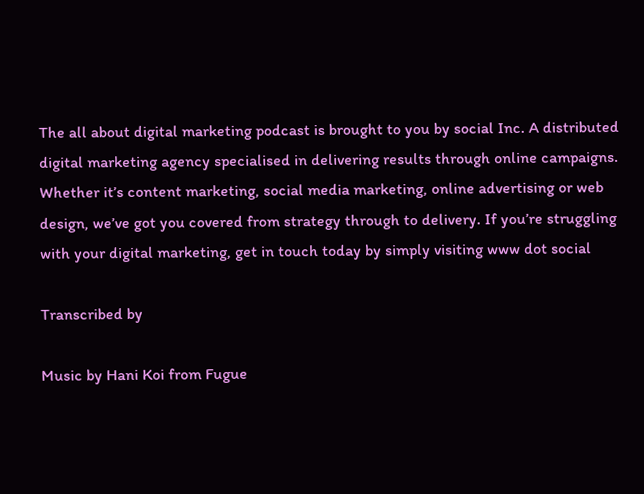The all about digital marketing podcast is brought to you by social Inc. A distributed digital marketing agency specialised in delivering results through online campaigns. Whether it’s content marketing, social media marketing, online advertising or web design, we’ve got you covered from strategy through to delivery. If you’re struggling with your digital marketing, get in touch today by simply visiting www dot social

Transcribed by

Music by Hani Koi from Fugue